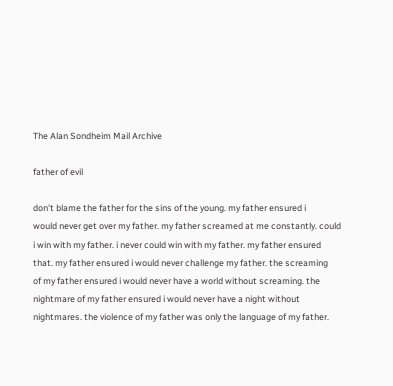The Alan Sondheim Mail Archive

father of evil

don't blame the father for the sins of the young. my father ensured i
would never get over my father. my father screamed at me constantly. could
i win with my father. i never could win with my father. my father ensured
that. my father ensured i would never challenge my father. the screaming
of my father ensured i would never have a world without screaming. the
nightmare of my father ensured i would never have a night without
nightmares. the violence of my father was only the language of my father.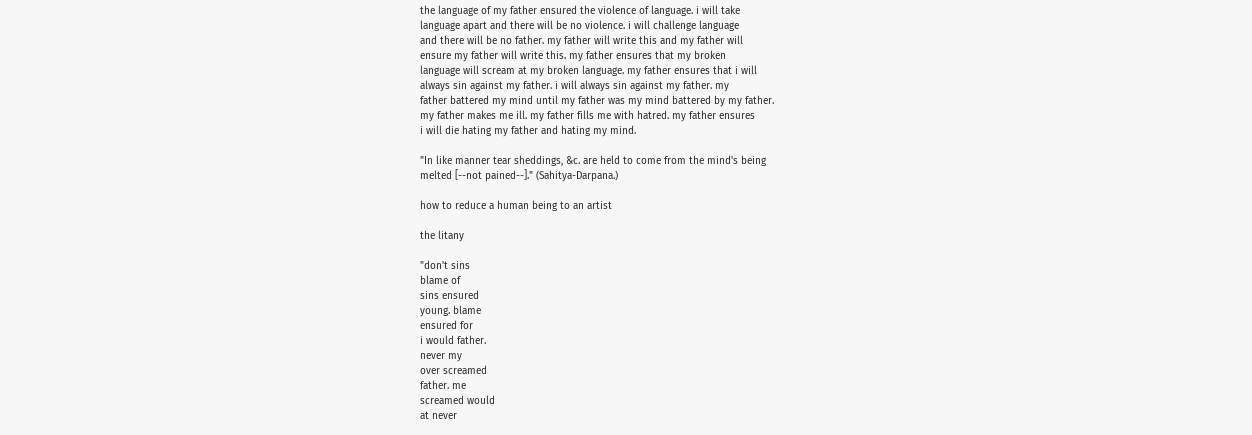the language of my father ensured the violence of language. i will take
language apart and there will be no violence. i will challenge language
and there will be no father. my father will write this and my father will
ensure my father will write this. my father ensures that my broken
language will scream at my broken language. my father ensures that i will
always sin against my father. i will always sin against my father. my
father battered my mind until my father was my mind battered by my father.
my father makes me ill. my father fills me with hatred. my father ensures
i will die hating my father and hating my mind.

"In like manner tear sheddings, &c. are held to come from the mind's being
melted [--not pained--]." (Sahitya-Darpana.)

how to reduce a human being to an artist

the litany

"don't sins
blame of
sins ensured
young. blame
ensured for
i would father.
never my
over screamed
father. me
screamed would
at never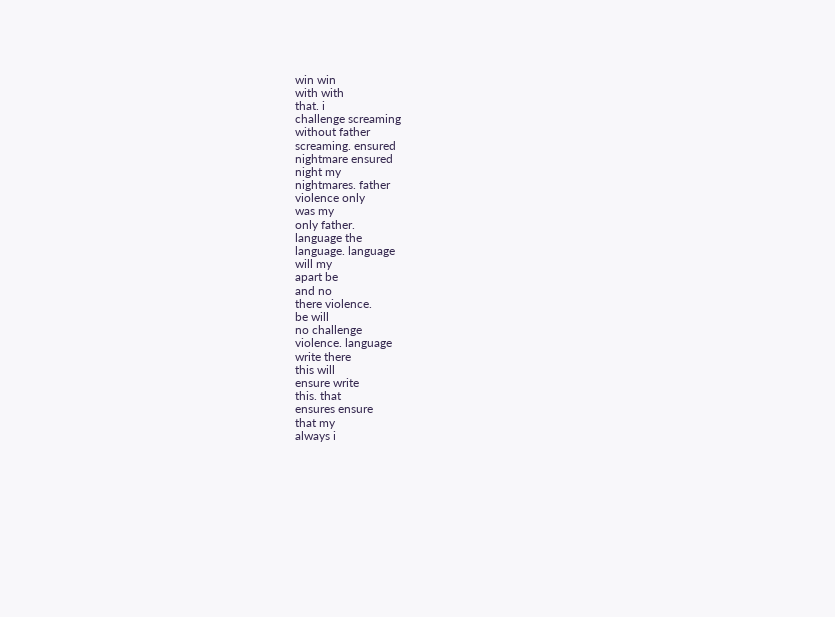win win
with with
that. i
challenge screaming
without father
screaming. ensured
nightmare ensured
night my
nightmares. father
violence only
was my
only father.
language the
language. language
will my
apart be
and no
there violence.
be will
no challenge
violence. language
write there
this will
ensure write
this. that
ensures ensure
that my
always i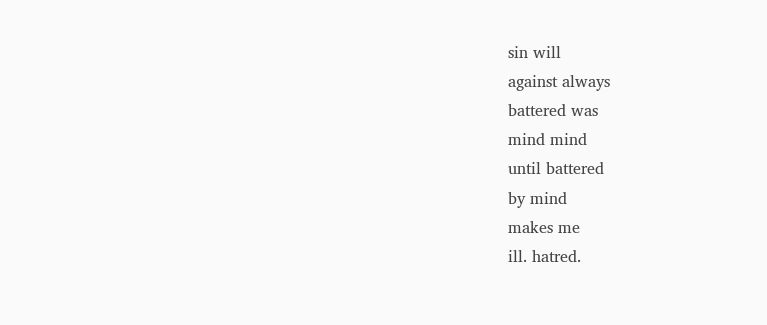sin will
against always
battered was
mind mind
until battered
by mind
makes me
ill. hatred.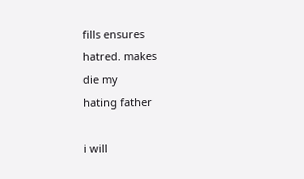fills ensures
hatred. makes
die my
hating father

i will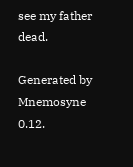see my father dead.

Generated by Mnemosyne 0.12.